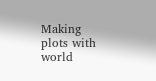Making plots with world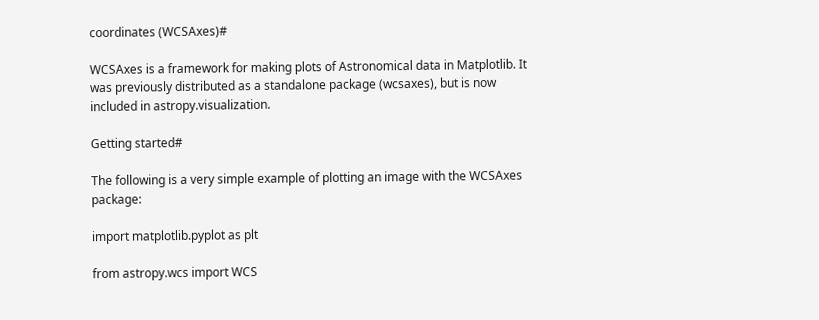coordinates (WCSAxes)#

WCSAxes is a framework for making plots of Astronomical data in Matplotlib. It was previously distributed as a standalone package (wcsaxes), but is now included in astropy.visualization.

Getting started#

The following is a very simple example of plotting an image with the WCSAxes package:

import matplotlib.pyplot as plt

from astropy.wcs import WCS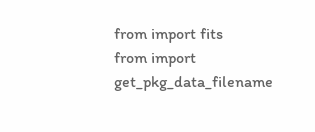from import fits
from import get_pkg_data_filename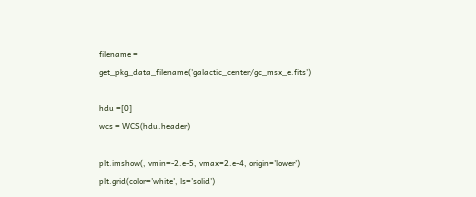filename = get_pkg_data_filename('galactic_center/gc_msx_e.fits')

hdu =[0]
wcs = WCS(hdu.header)

plt.imshow(, vmin=-2.e-5, vmax=2.e-4, origin='lower')
plt.grid(color='white', ls='solid')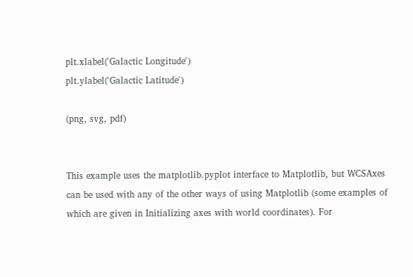plt.xlabel('Galactic Longitude')
plt.ylabel('Galactic Latitude')

(png, svg, pdf)


This example uses the matplotlib.pyplot interface to Matplotlib, but WCSAxes can be used with any of the other ways of using Matplotlib (some examples of which are given in Initializing axes with world coordinates). For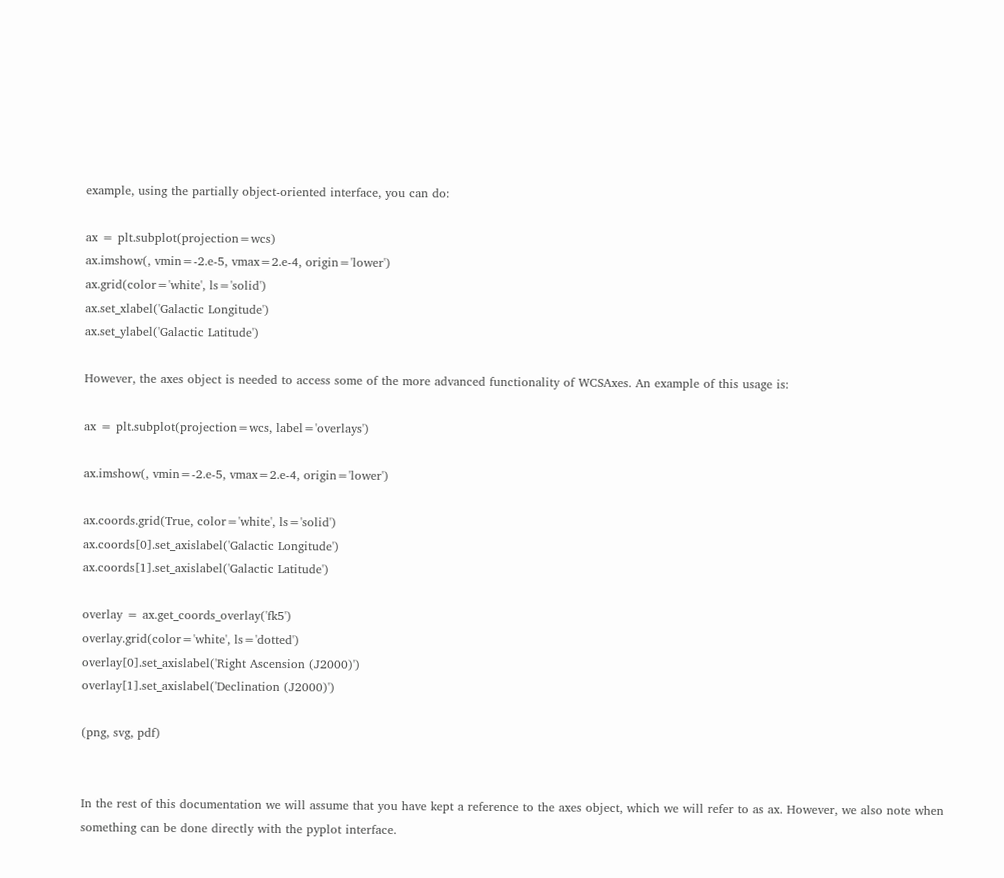example, using the partially object-oriented interface, you can do:

ax = plt.subplot(projection=wcs)
ax.imshow(, vmin=-2.e-5, vmax=2.e-4, origin='lower')
ax.grid(color='white', ls='solid')
ax.set_xlabel('Galactic Longitude')
ax.set_ylabel('Galactic Latitude')

However, the axes object is needed to access some of the more advanced functionality of WCSAxes. An example of this usage is:

ax = plt.subplot(projection=wcs, label='overlays')

ax.imshow(, vmin=-2.e-5, vmax=2.e-4, origin='lower')

ax.coords.grid(True, color='white', ls='solid')
ax.coords[0].set_axislabel('Galactic Longitude')
ax.coords[1].set_axislabel('Galactic Latitude')

overlay = ax.get_coords_overlay('fk5')
overlay.grid(color='white', ls='dotted')
overlay[0].set_axislabel('Right Ascension (J2000)')
overlay[1].set_axislabel('Declination (J2000)')

(png, svg, pdf)


In the rest of this documentation we will assume that you have kept a reference to the axes object, which we will refer to as ax. However, we also note when something can be done directly with the pyplot interface.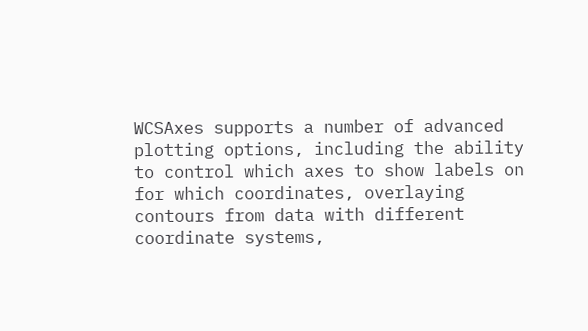WCSAxes supports a number of advanced plotting options, including the ability to control which axes to show labels on for which coordinates, overlaying contours from data with different coordinate systems,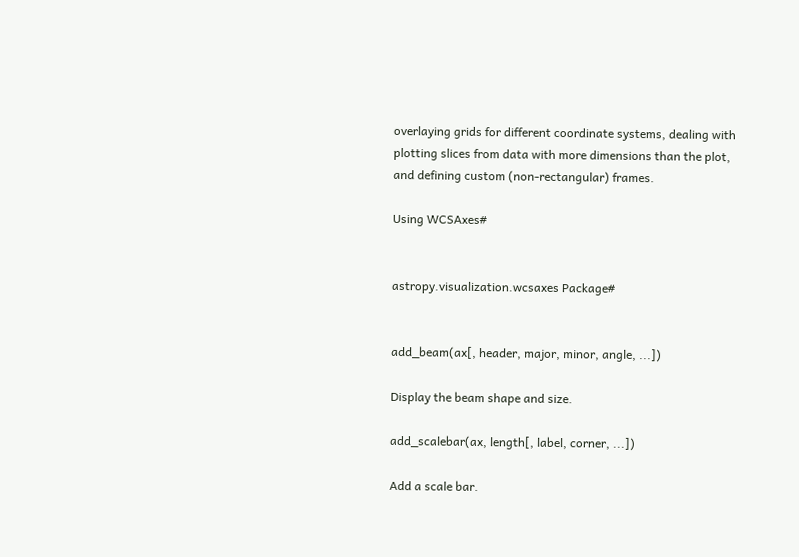overlaying grids for different coordinate systems, dealing with plotting slices from data with more dimensions than the plot, and defining custom (non-rectangular) frames.

Using WCSAxes#


astropy.visualization.wcsaxes Package#


add_beam(ax[, header, major, minor, angle, ...])

Display the beam shape and size.

add_scalebar(ax, length[, label, corner, ...])

Add a scale bar.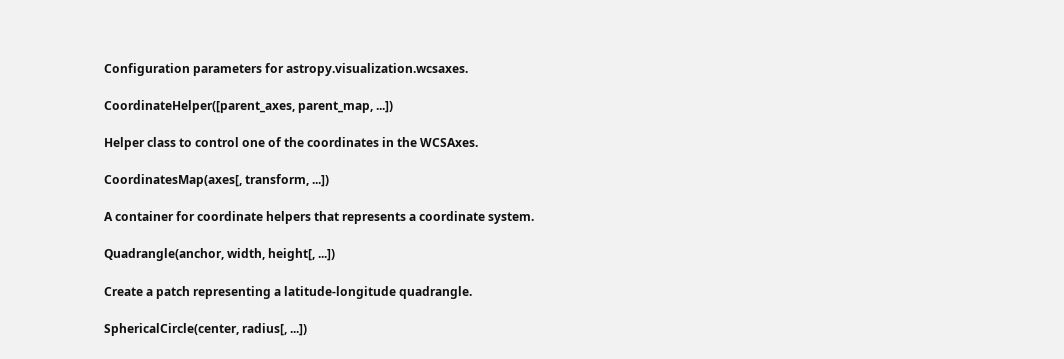Configuration parameters for astropy.visualization.wcsaxes.

CoordinateHelper([parent_axes, parent_map, ...])

Helper class to control one of the coordinates in the WCSAxes.

CoordinatesMap(axes[, transform, ...])

A container for coordinate helpers that represents a coordinate system.

Quadrangle(anchor, width, height[, ...])

Create a patch representing a latitude-longitude quadrangle.

SphericalCircle(center, radius[, ...])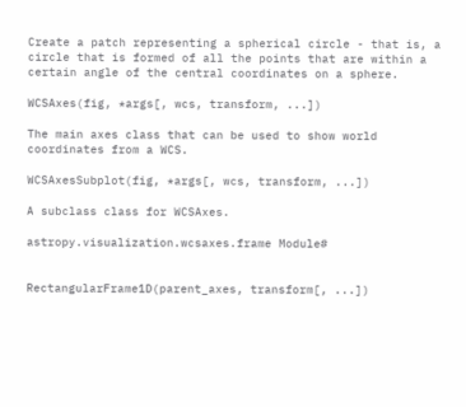Create a patch representing a spherical circle - that is, a circle that is formed of all the points that are within a certain angle of the central coordinates on a sphere.

WCSAxes(fig, *args[, wcs, transform, ...])

The main axes class that can be used to show world coordinates from a WCS.

WCSAxesSubplot(fig, *args[, wcs, transform, ...])

A subclass class for WCSAxes.

astropy.visualization.wcsaxes.frame Module#


RectangularFrame1D(parent_axes, transform[, ...])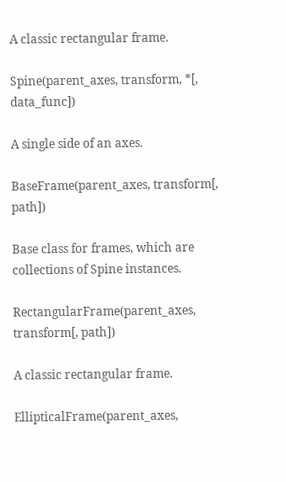A classic rectangular frame.

Spine(parent_axes, transform, *[, data_func])

A single side of an axes.

BaseFrame(parent_axes, transform[, path])

Base class for frames, which are collections of Spine instances.

RectangularFrame(parent_axes, transform[, path])

A classic rectangular frame.

EllipticalFrame(parent_axes,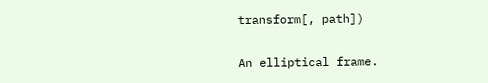transform[, path])

An elliptical frame.